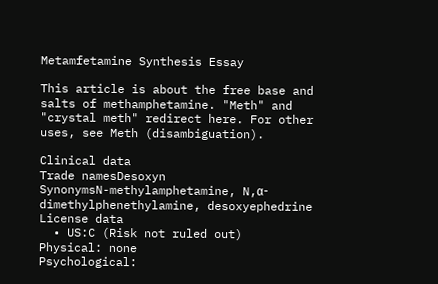Metamfetamine Synthesis Essay

This article is about the free base and salts of methamphetamine. "Meth" and "crystal meth" redirect here. For other uses, see Meth (disambiguation).

Clinical data
Trade namesDesoxyn
SynonymsN-methylamphetamine, N,α-dimethylphenethylamine, desoxyephedrine
License data
  • US:C (Risk not ruled out)
Physical: none
Psychological: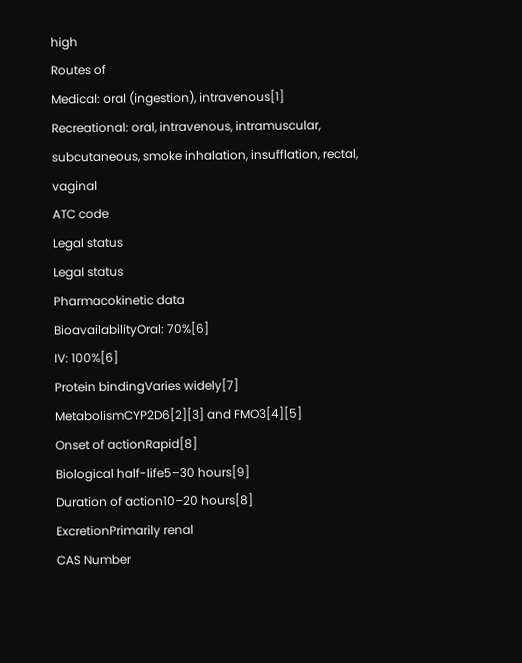high
Routes of
Medical: oral (ingestion), intravenous[1]
Recreational: oral, intravenous, intramuscular, subcutaneous, smoke inhalation, insufflation, rectal, vaginal
ATC code
Legal status
Legal status
Pharmacokinetic data
BioavailabilityOral: 70%[6]
IV: 100%[6]
Protein bindingVaries widely[7]
MetabolismCYP2D6[2][3] and FMO3[4][5]
Onset of actionRapid[8]
Biological half-life5–30 hours[9]
Duration of action10–20 hours[8]
ExcretionPrimarily renal
CAS Number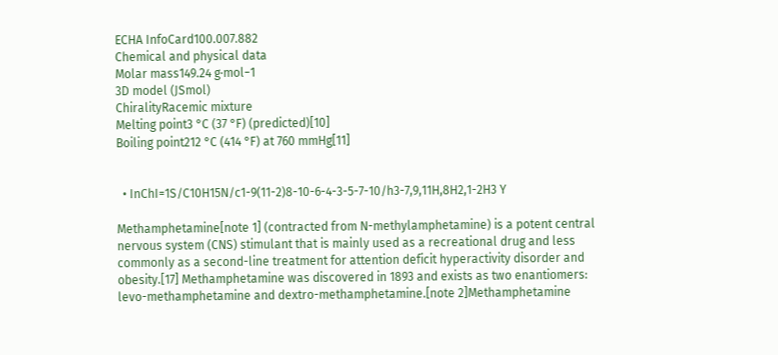ECHA InfoCard100.007.882
Chemical and physical data
Molar mass149.24 g·mol−1
3D model (JSmol)
ChiralityRacemic mixture
Melting point3 °C (37 °F) (predicted)[10]
Boiling point212 °C (414 °F) at 760 mmHg[11]


  • InChI=1S/C10H15N/c1-9(11-2)8-10-6-4-3-5-7-10/h3-7,9,11H,8H2,1-2H3 Y

Methamphetamine[note 1] (contracted from N-methylamphetamine) is a potent central nervous system (CNS) stimulant that is mainly used as a recreational drug and less commonly as a second-line treatment for attention deficit hyperactivity disorder and obesity.[17] Methamphetamine was discovered in 1893 and exists as two enantiomers: levo-methamphetamine and dextro-methamphetamine.[note 2]Methamphetamine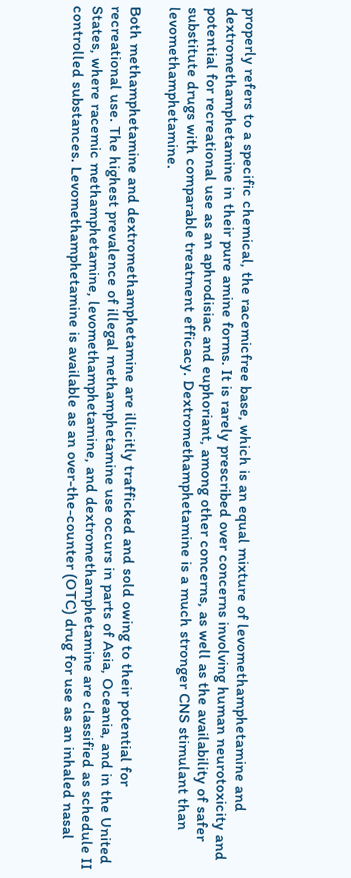properly refers to a specific chemical, the racemicfree base, which is an equal mixture of levomethamphetamine and dextromethamphetamine in their pure amine forms. It is rarely prescribed over concerns involving human neurotoxicity and potential for recreational use as an aphrodisiac and euphoriant, among other concerns, as well as the availability of safer substitute drugs with comparable treatment efficacy. Dextromethamphetamine is a much stronger CNS stimulant than levomethamphetamine.

Both methamphetamine and dextromethamphetamine are illicitly trafficked and sold owing to their potential for recreational use. The highest prevalence of illegal methamphetamine use occurs in parts of Asia, Oceania, and in the United States, where racemic methamphetamine, levomethamphetamine, and dextromethamphetamine are classified as schedule II controlled substances. Levomethamphetamine is available as an over-the-counter (OTC) drug for use as an inhaled nasal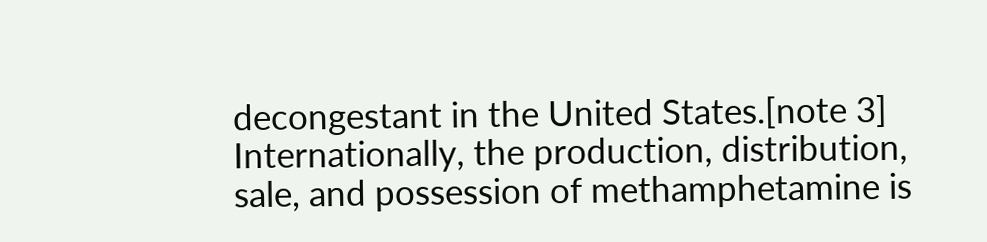decongestant in the United States.[note 3] Internationally, the production, distribution, sale, and possession of methamphetamine is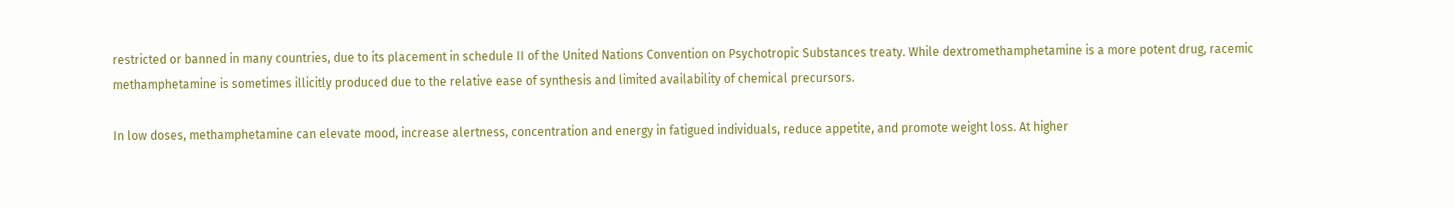restricted or banned in many countries, due to its placement in schedule II of the United Nations Convention on Psychotropic Substances treaty. While dextromethamphetamine is a more potent drug, racemic methamphetamine is sometimes illicitly produced due to the relative ease of synthesis and limited availability of chemical precursors.

In low doses, methamphetamine can elevate mood, increase alertness, concentration and energy in fatigued individuals, reduce appetite, and promote weight loss. At higher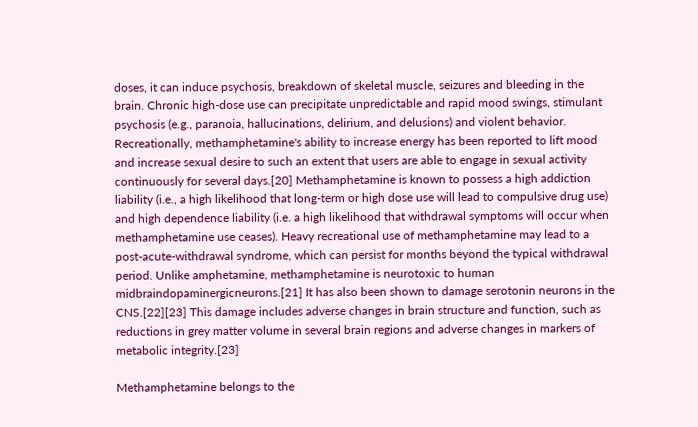doses, it can induce psychosis, breakdown of skeletal muscle, seizures and bleeding in the brain. Chronic high-dose use can precipitate unpredictable and rapid mood swings, stimulant psychosis (e.g., paranoia, hallucinations, delirium, and delusions) and violent behavior. Recreationally, methamphetamine's ability to increase energy has been reported to lift mood and increase sexual desire to such an extent that users are able to engage in sexual activity continuously for several days.[20] Methamphetamine is known to possess a high addiction liability (i.e., a high likelihood that long-term or high dose use will lead to compulsive drug use) and high dependence liability (i.e. a high likelihood that withdrawal symptoms will occur when methamphetamine use ceases). Heavy recreational use of methamphetamine may lead to a post-acute-withdrawal syndrome, which can persist for months beyond the typical withdrawal period. Unlike amphetamine, methamphetamine is neurotoxic to human midbraindopaminergicneurons.[21] It has also been shown to damage serotonin neurons in the CNS.[22][23] This damage includes adverse changes in brain structure and function, such as reductions in grey matter volume in several brain regions and adverse changes in markers of metabolic integrity.[23]

Methamphetamine belongs to the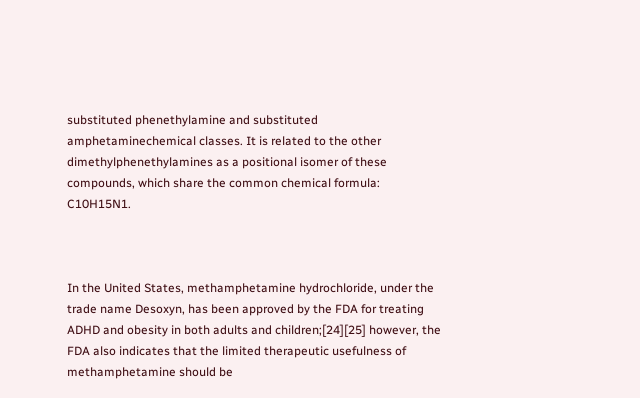substituted phenethylamine and substituted amphetaminechemical classes. It is related to the other dimethylphenethylamines as a positional isomer of these compounds, which share the common chemical formula: C10H15N1.



In the United States, methamphetamine hydrochloride, under the trade name Desoxyn, has been approved by the FDA for treating ADHD and obesity in both adults and children;[24][25] however, the FDA also indicates that the limited therapeutic usefulness of methamphetamine should be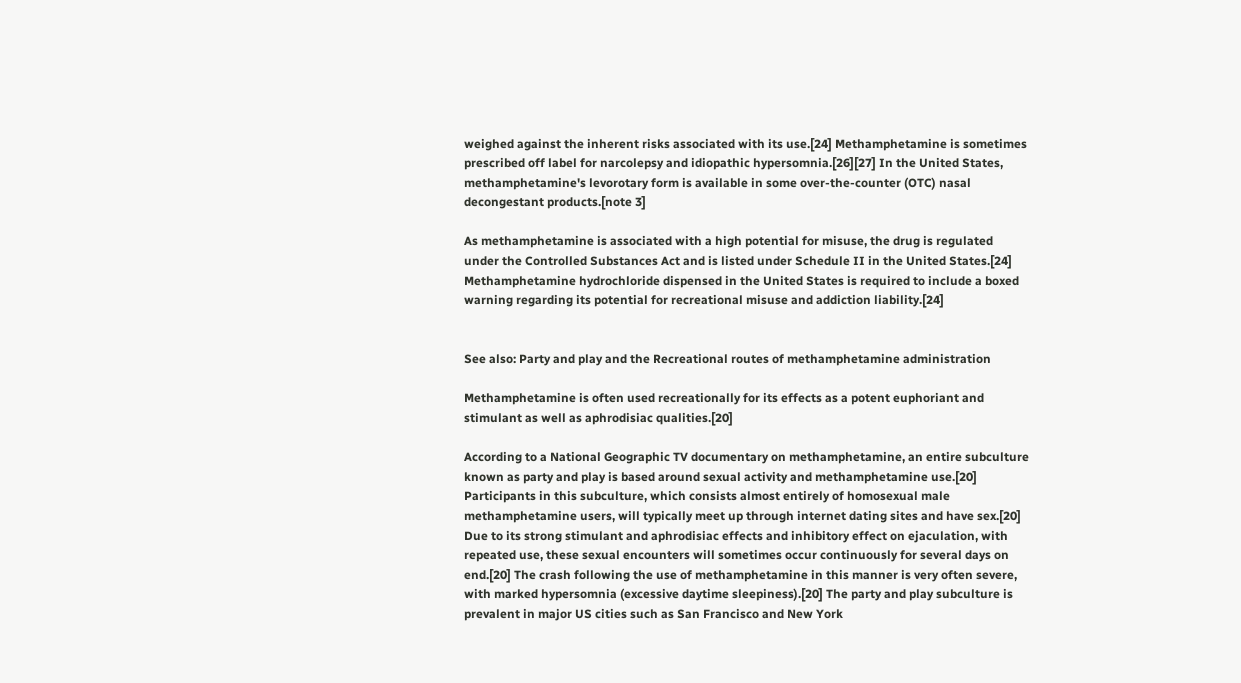weighed against the inherent risks associated with its use.[24] Methamphetamine is sometimes prescribed off label for narcolepsy and idiopathic hypersomnia.[26][27] In the United States, methamphetamine's levorotary form is available in some over-the-counter (OTC) nasal decongestant products.[note 3]

As methamphetamine is associated with a high potential for misuse, the drug is regulated under the Controlled Substances Act and is listed under Schedule II in the United States.[24] Methamphetamine hydrochloride dispensed in the United States is required to include a boxed warning regarding its potential for recreational misuse and addiction liability.[24]


See also: Party and play and the Recreational routes of methamphetamine administration

Methamphetamine is often used recreationally for its effects as a potent euphoriant and stimulant as well as aphrodisiac qualities.[20]

According to a National Geographic TV documentary on methamphetamine, an entire subculture known as party and play is based around sexual activity and methamphetamine use.[20] Participants in this subculture, which consists almost entirely of homosexual male methamphetamine users, will typically meet up through internet dating sites and have sex.[20] Due to its strong stimulant and aphrodisiac effects and inhibitory effect on ejaculation, with repeated use, these sexual encounters will sometimes occur continuously for several days on end.[20] The crash following the use of methamphetamine in this manner is very often severe, with marked hypersomnia (excessive daytime sleepiness).[20] The party and play subculture is prevalent in major US cities such as San Francisco and New York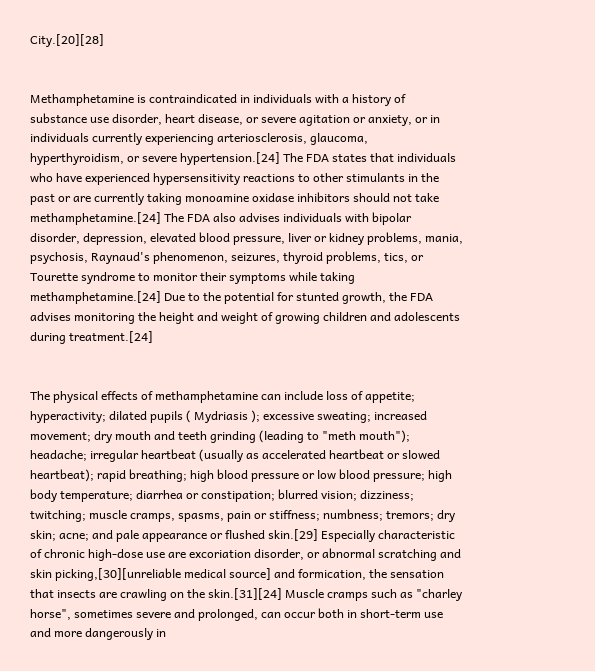City.[20][28]


Methamphetamine is contraindicated in individuals with a history of substance use disorder, heart disease, or severe agitation or anxiety, or in individuals currently experiencing arteriosclerosis, glaucoma, hyperthyroidism, or severe hypertension.[24] The FDA states that individuals who have experienced hypersensitivity reactions to other stimulants in the past or are currently taking monoamine oxidase inhibitors should not take methamphetamine.[24] The FDA also advises individuals with bipolar disorder, depression, elevated blood pressure, liver or kidney problems, mania, psychosis, Raynaud's phenomenon, seizures, thyroid problems, tics, or Tourette syndrome to monitor their symptoms while taking methamphetamine.[24] Due to the potential for stunted growth, the FDA advises monitoring the height and weight of growing children and adolescents during treatment.[24]


The physical effects of methamphetamine can include loss of appetite; hyperactivity; dilated pupils ( Mydriasis ); excessive sweating; increased movement; dry mouth and teeth grinding (leading to "meth mouth"); headache; irregular heartbeat (usually as accelerated heartbeat or slowed heartbeat); rapid breathing; high blood pressure or low blood pressure; high body temperature; diarrhea or constipation; blurred vision; dizziness; twitching; muscle cramps, spasms, pain or stiffness; numbness; tremors; dry skin; acne; and pale appearance or flushed skin.[29] Especially characteristic of chronic high-dose use are excoriation disorder, or abnormal scratching and skin picking,[30][unreliable medical source] and formication, the sensation that insects are crawling on the skin.[31][24] Muscle cramps such as "charley horse", sometimes severe and prolonged, can occur both in short-term use and more dangerously in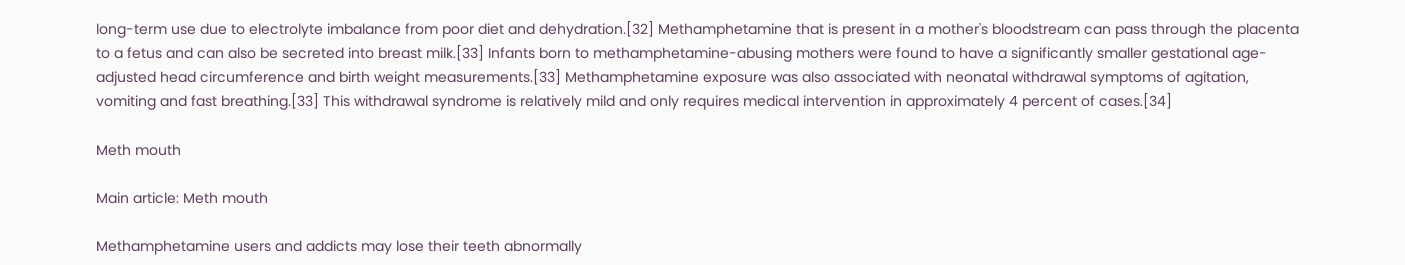long-term use due to electrolyte imbalance from poor diet and dehydration.[32] Methamphetamine that is present in a mother's bloodstream can pass through the placenta to a fetus and can also be secreted into breast milk.[33] Infants born to methamphetamine-abusing mothers were found to have a significantly smaller gestational age-adjusted head circumference and birth weight measurements.[33] Methamphetamine exposure was also associated with neonatal withdrawal symptoms of agitation, vomiting and fast breathing.[33] This withdrawal syndrome is relatively mild and only requires medical intervention in approximately 4 percent of cases.[34]

Meth mouth

Main article: Meth mouth

Methamphetamine users and addicts may lose their teeth abnormally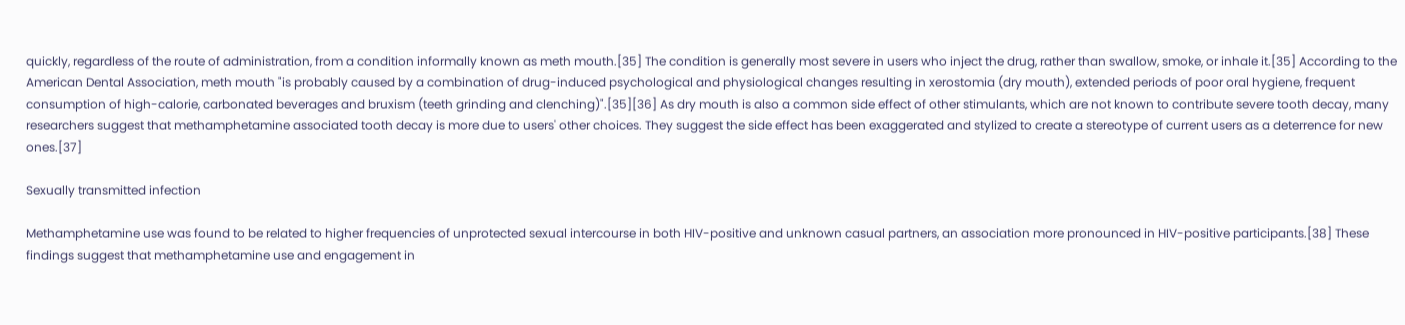quickly, regardless of the route of administration, from a condition informally known as meth mouth.[35] The condition is generally most severe in users who inject the drug, rather than swallow, smoke, or inhale it.[35] According to the American Dental Association, meth mouth "is probably caused by a combination of drug-induced psychological and physiological changes resulting in xerostomia (dry mouth), extended periods of poor oral hygiene, frequent consumption of high-calorie, carbonated beverages and bruxism (teeth grinding and clenching)".[35][36] As dry mouth is also a common side effect of other stimulants, which are not known to contribute severe tooth decay, many researchers suggest that methamphetamine associated tooth decay is more due to users' other choices. They suggest the side effect has been exaggerated and stylized to create a stereotype of current users as a deterrence for new ones.[37]

Sexually transmitted infection

Methamphetamine use was found to be related to higher frequencies of unprotected sexual intercourse in both HIV-positive and unknown casual partners, an association more pronounced in HIV-positive participants.[38] These findings suggest that methamphetamine use and engagement in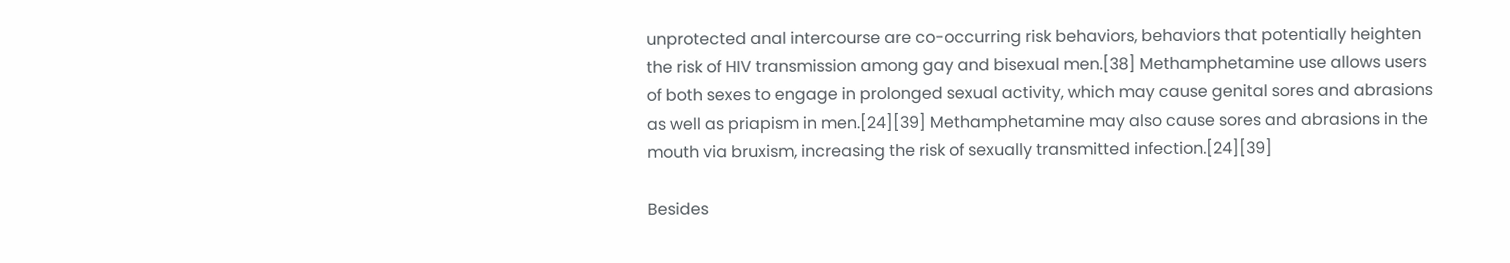unprotected anal intercourse are co-occurring risk behaviors, behaviors that potentially heighten the risk of HIV transmission among gay and bisexual men.[38] Methamphetamine use allows users of both sexes to engage in prolonged sexual activity, which may cause genital sores and abrasions as well as priapism in men.[24][39] Methamphetamine may also cause sores and abrasions in the mouth via bruxism, increasing the risk of sexually transmitted infection.[24][39]

Besides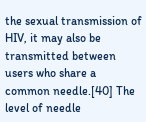the sexual transmission of HIV, it may also be transmitted between users who share a common needle.[40] The level of needle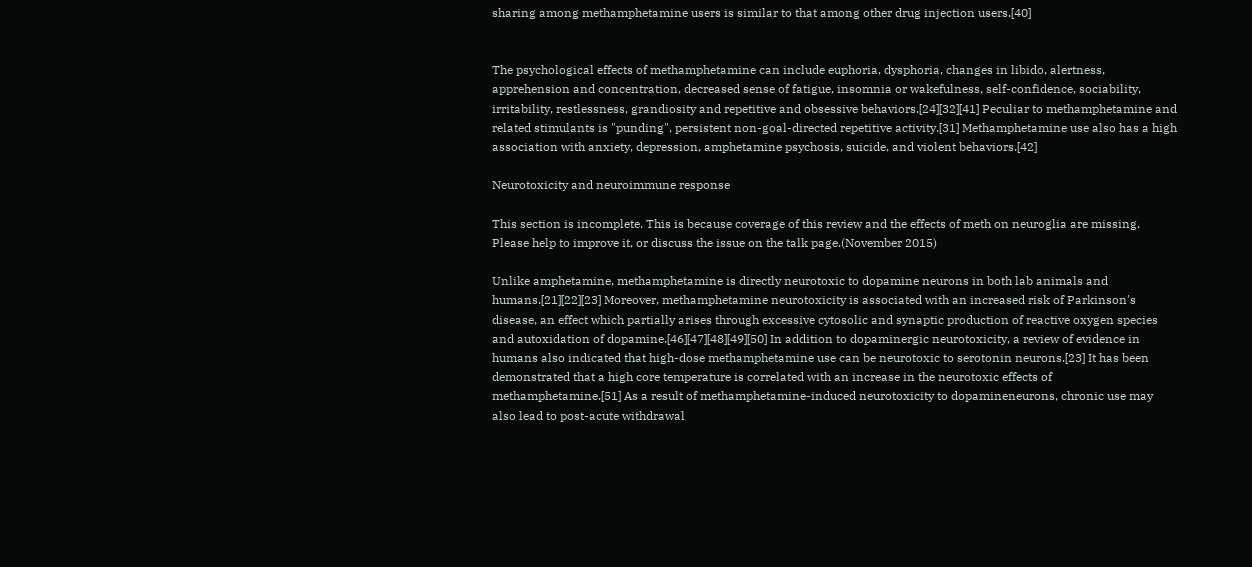sharing among methamphetamine users is similar to that among other drug injection users.[40]


The psychological effects of methamphetamine can include euphoria, dysphoria, changes in libido, alertness, apprehension and concentration, decreased sense of fatigue, insomnia or wakefulness, self-confidence, sociability, irritability, restlessness, grandiosity and repetitive and obsessive behaviors.[24][32][41] Peculiar to methamphetamine and related stimulants is "punding", persistent non-goal-directed repetitive activity.[31] Methamphetamine use also has a high association with anxiety, depression, amphetamine psychosis, suicide, and violent behaviors.[42]

Neurotoxicity and neuroimmune response

This section is incomplete. This is because coverage of this review and the effects of meth on neuroglia are missing. Please help to improve it, or discuss the issue on the talk page.(November 2015)

Unlike amphetamine, methamphetamine is directly neurotoxic to dopamine neurons in both lab animals and humans.[21][22][23] Moreover, methamphetamine neurotoxicity is associated with an increased risk of Parkinson's disease, an effect which partially arises through excessive cytosolic and synaptic production of reactive oxygen species and autoxidation of dopamine.[46][47][48][49][50] In addition to dopaminergic neurotoxicity, a review of evidence in humans also indicated that high-dose methamphetamine use can be neurotoxic to serotonin neurons.[23] It has been demonstrated that a high core temperature is correlated with an increase in the neurotoxic effects of methamphetamine.[51] As a result of methamphetamine-induced neurotoxicity to dopamineneurons, chronic use may also lead to post-acute withdrawal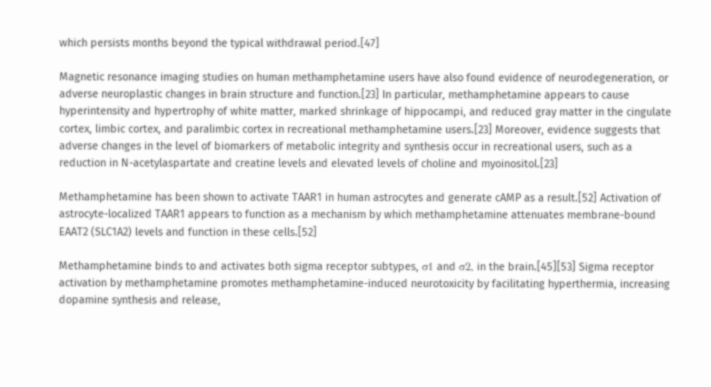which persists months beyond the typical withdrawal period.[47]

Magnetic resonance imaging studies on human methamphetamine users have also found evidence of neurodegeneration, or adverse neuroplastic changes in brain structure and function.[23] In particular, methamphetamine appears to cause hyperintensity and hypertrophy of white matter, marked shrinkage of hippocampi, and reduced gray matter in the cingulate cortex, limbic cortex, and paralimbic cortex in recreational methamphetamine users.[23] Moreover, evidence suggests that adverse changes in the level of biomarkers of metabolic integrity and synthesis occur in recreational users, such as a reduction in N-acetylaspartate and creatine levels and elevated levels of choline and myoinositol.[23]

Methamphetamine has been shown to activate TAAR1 in human astrocytes and generate cAMP as a result.[52] Activation of astrocyte-localized TAAR1 appears to function as a mechanism by which methamphetamine attenuates membrane-bound EAAT2 (SLC1A2) levels and function in these cells.[52]

Methamphetamine binds to and activates both sigma receptor subtypes, σ1 and σ2, in the brain.[45][53] Sigma receptor activation by methamphetamine promotes methamphetamine-induced neurotoxicity by facilitating hyperthermia, increasing dopamine synthesis and release,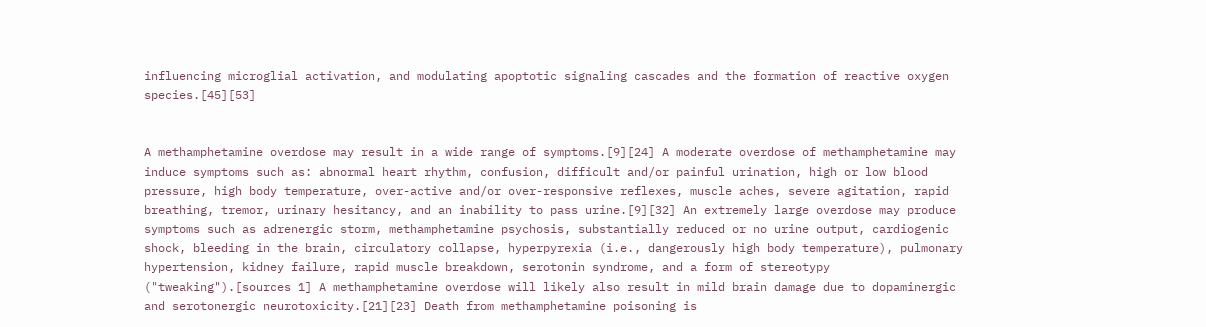influencing microglial activation, and modulating apoptotic signaling cascades and the formation of reactive oxygen species.[45][53]


A methamphetamine overdose may result in a wide range of symptoms.[9][24] A moderate overdose of methamphetamine may induce symptoms such as: abnormal heart rhythm, confusion, difficult and/or painful urination, high or low blood pressure, high body temperature, over-active and/or over-responsive reflexes, muscle aches, severe agitation, rapid breathing, tremor, urinary hesitancy, and an inability to pass urine.[9][32] An extremely large overdose may produce symptoms such as adrenergic storm, methamphetamine psychosis, substantially reduced or no urine output, cardiogenic shock, bleeding in the brain, circulatory collapse, hyperpyrexia (i.e., dangerously high body temperature), pulmonary hypertension, kidney failure, rapid muscle breakdown, serotonin syndrome, and a form of stereotypy ("tweaking").[sources 1] A methamphetamine overdose will likely also result in mild brain damage due to dopaminergic and serotonergic neurotoxicity.[21][23] Death from methamphetamine poisoning is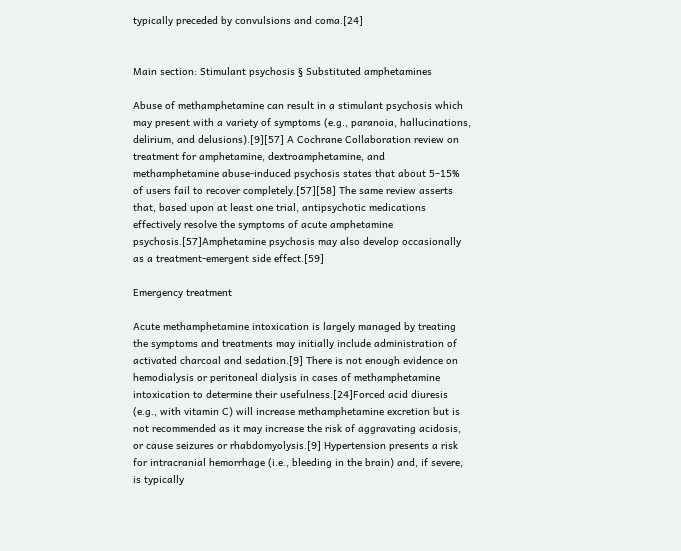typically preceded by convulsions and coma.[24]


Main section: Stimulant psychosis § Substituted amphetamines

Abuse of methamphetamine can result in a stimulant psychosis which may present with a variety of symptoms (e.g., paranoia, hallucinations, delirium, and delusions).[9][57] A Cochrane Collaboration review on treatment for amphetamine, dextroamphetamine, and methamphetamine abuse-induced psychosis states that about 5–15% of users fail to recover completely.[57][58] The same review asserts that, based upon at least one trial, antipsychotic medications effectively resolve the symptoms of acute amphetamine psychosis.[57]Amphetamine psychosis may also develop occasionally as a treatment-emergent side effect.[59]

Emergency treatment

Acute methamphetamine intoxication is largely managed by treating the symptoms and treatments may initially include administration of activated charcoal and sedation.[9] There is not enough evidence on hemodialysis or peritoneal dialysis in cases of methamphetamine intoxication to determine their usefulness.[24]Forced acid diuresis (e.g., with vitamin C) will increase methamphetamine excretion but is not recommended as it may increase the risk of aggravating acidosis, or cause seizures or rhabdomyolysis.[9] Hypertension presents a risk for intracranial hemorrhage (i.e., bleeding in the brain) and, if severe, is typically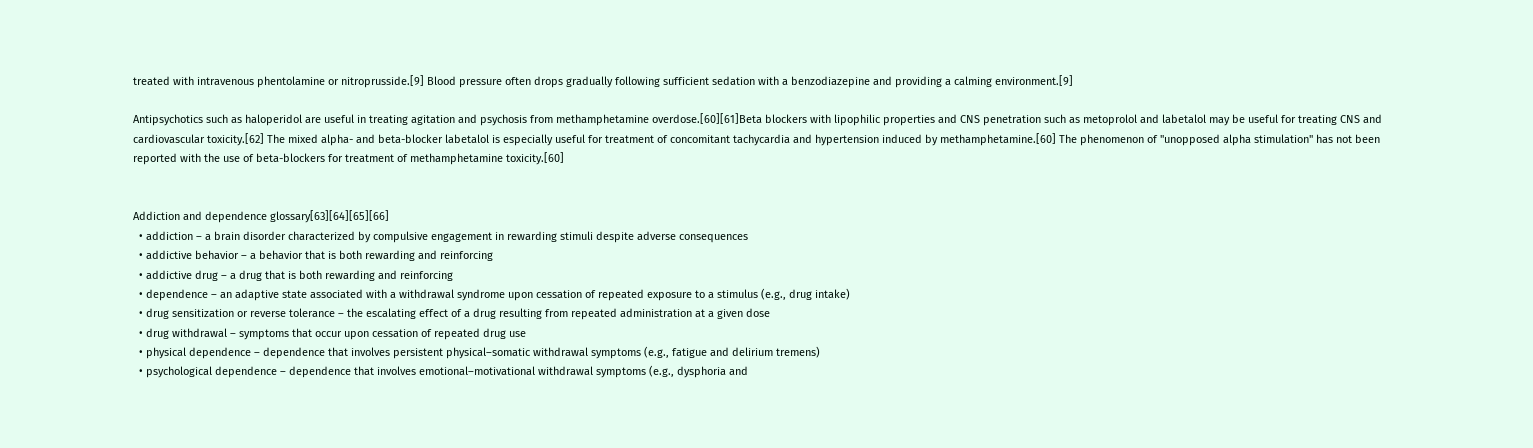treated with intravenous phentolamine or nitroprusside.[9] Blood pressure often drops gradually following sufficient sedation with a benzodiazepine and providing a calming environment.[9]

Antipsychotics such as haloperidol are useful in treating agitation and psychosis from methamphetamine overdose.[60][61]Beta blockers with lipophilic properties and CNS penetration such as metoprolol and labetalol may be useful for treating CNS and cardiovascular toxicity.[62] The mixed alpha- and beta-blocker labetalol is especially useful for treatment of concomitant tachycardia and hypertension induced by methamphetamine.[60] The phenomenon of "unopposed alpha stimulation" has not been reported with the use of beta-blockers for treatment of methamphetamine toxicity.[60]


Addiction and dependence glossary[63][64][65][66]
  • addiction – a brain disorder characterized by compulsive engagement in rewarding stimuli despite adverse consequences
  • addictive behavior – a behavior that is both rewarding and reinforcing
  • addictive drug – a drug that is both rewarding and reinforcing
  • dependence – an adaptive state associated with a withdrawal syndrome upon cessation of repeated exposure to a stimulus (e.g., drug intake)
  • drug sensitization or reverse tolerance – the escalating effect of a drug resulting from repeated administration at a given dose
  • drug withdrawal – symptoms that occur upon cessation of repeated drug use
  • physical dependence – dependence that involves persistent physical–somatic withdrawal symptoms (e.g., fatigue and delirium tremens)
  • psychological dependence – dependence that involves emotional–motivational withdrawal symptoms (e.g., dysphoria and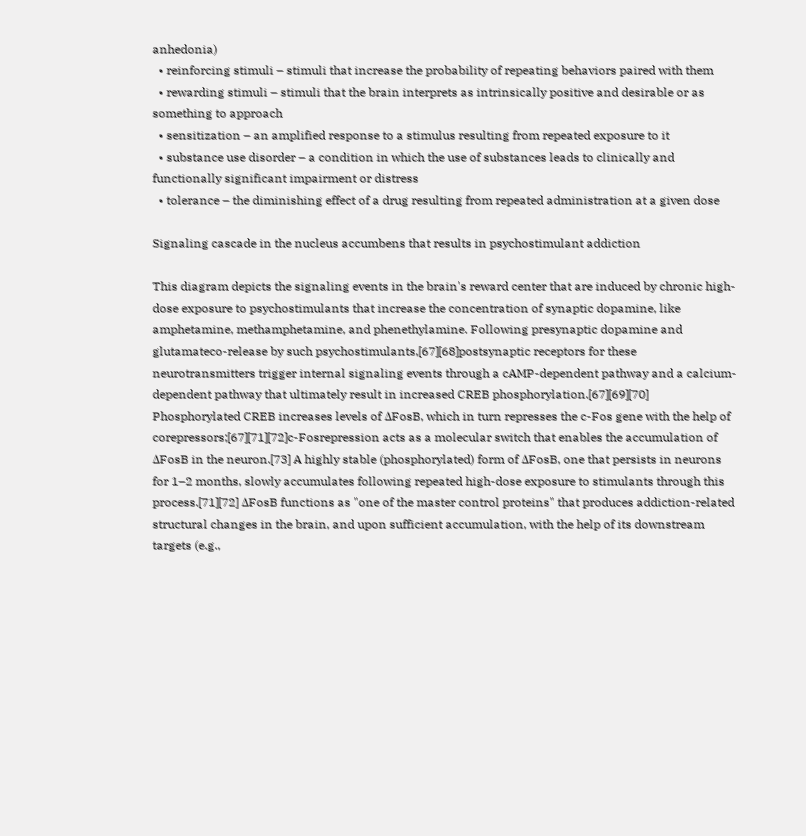anhedonia)
  • reinforcing stimuli – stimuli that increase the probability of repeating behaviors paired with them
  • rewarding stimuli – stimuli that the brain interprets as intrinsically positive and desirable or as something to approach
  • sensitization – an amplified response to a stimulus resulting from repeated exposure to it
  • substance use disorder – a condition in which the use of substances leads to clinically and functionally significant impairment or distress
  • tolerance – the diminishing effect of a drug resulting from repeated administration at a given dose

Signaling cascade in the nucleus accumbens that results in psychostimulant addiction

This diagram depicts the signaling events in the brain's reward center that are induced by chronic high-dose exposure to psychostimulants that increase the concentration of synaptic dopamine, like amphetamine, methamphetamine, and phenethylamine. Following presynaptic dopamine and glutamateco-release by such psychostimulants,[67][68]postsynaptic receptors for these neurotransmitters trigger internal signaling events through a cAMP-dependent pathway and a calcium-dependent pathway that ultimately result in increased CREB phosphorylation.[67][69][70] Phosphorylated CREB increases levels of ΔFosB, which in turn represses the c-Fos gene with the help of corepressors;[67][71][72]c-Fosrepression acts as a molecular switch that enables the accumulation of ΔFosB in the neuron.[73] A highly stable (phosphorylated) form of ΔFosB, one that persists in neurons for 1–2 months, slowly accumulates following repeated high-dose exposure to stimulants through this process.[71][72] ΔFosB functions as "one of the master control proteins" that produces addiction-related structural changes in the brain, and upon sufficient accumulation, with the help of its downstream targets (e.g.,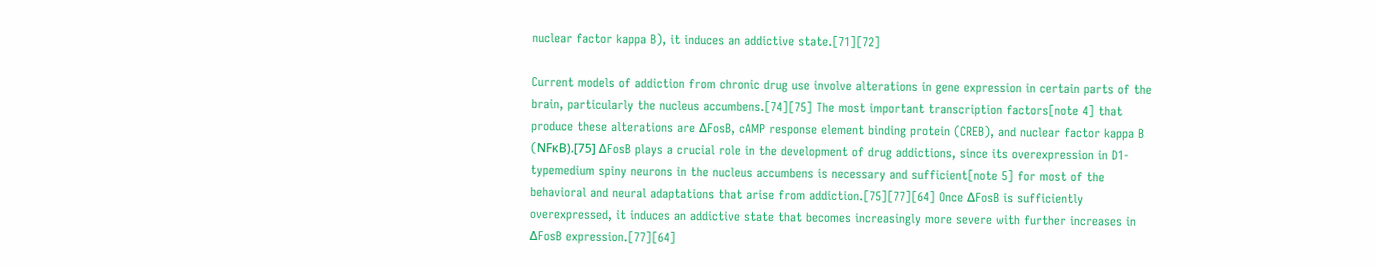nuclear factor kappa B), it induces an addictive state.[71][72]

Current models of addiction from chronic drug use involve alterations in gene expression in certain parts of the brain, particularly the nucleus accumbens.[74][75] The most important transcription factors[note 4] that produce these alterations are ΔFosB, cAMP response element binding protein (CREB), and nuclear factor kappa B (NFκB).[75] ΔFosB plays a crucial role in the development of drug addictions, since its overexpression in D1-typemedium spiny neurons in the nucleus accumbens is necessary and sufficient[note 5] for most of the behavioral and neural adaptations that arise from addiction.[75][77][64] Once ΔFosB is sufficiently overexpressed, it induces an addictive state that becomes increasingly more severe with further increases in ΔFosB expression.[77][64]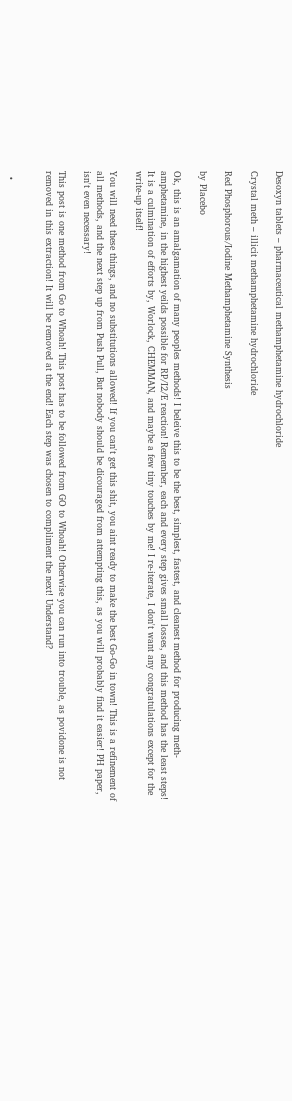Desoxyn tablets – pharmaceutical methamphetamine hydrochloride

Crystal meth – illicit methamphetamine hydrochloride

Red Phosphorous/Iodine Methamphetamine Synthesis

by Placebo

Ok, this is an amalgamation of many peoples methods! I beleive this to be the best, simplest, fastest, and cleanest method for producing meth-amphetamine, in the highest yeilds possible for RP/I2/E reaction! Remember, each and every step gives small losses, and this method has the least steps! It is a culmination of efforts by, Worlock, CHEMMAN, and maybe a few tiny touches by me! I re-iterate, I don't want any congratulations except for the write-up itself!

You will need these things, and no substitutions allowed! If you can't get this shit, you aint ready to make the best Go-Go in town! This is a refinement of all methods, and the next step up from Push Pull, But nobody should be dicouraged from attempting this, as you will probably find it easier! PH paper, isn't even necessary!

This post is one method from Go to Whoah! This post has to be followed from GO to Whoah! Otherwise you can run into trouble, as povidone is not removed in this extraction! It will be removed at the end! Each step was chosen to compliment the next! Understand?


  •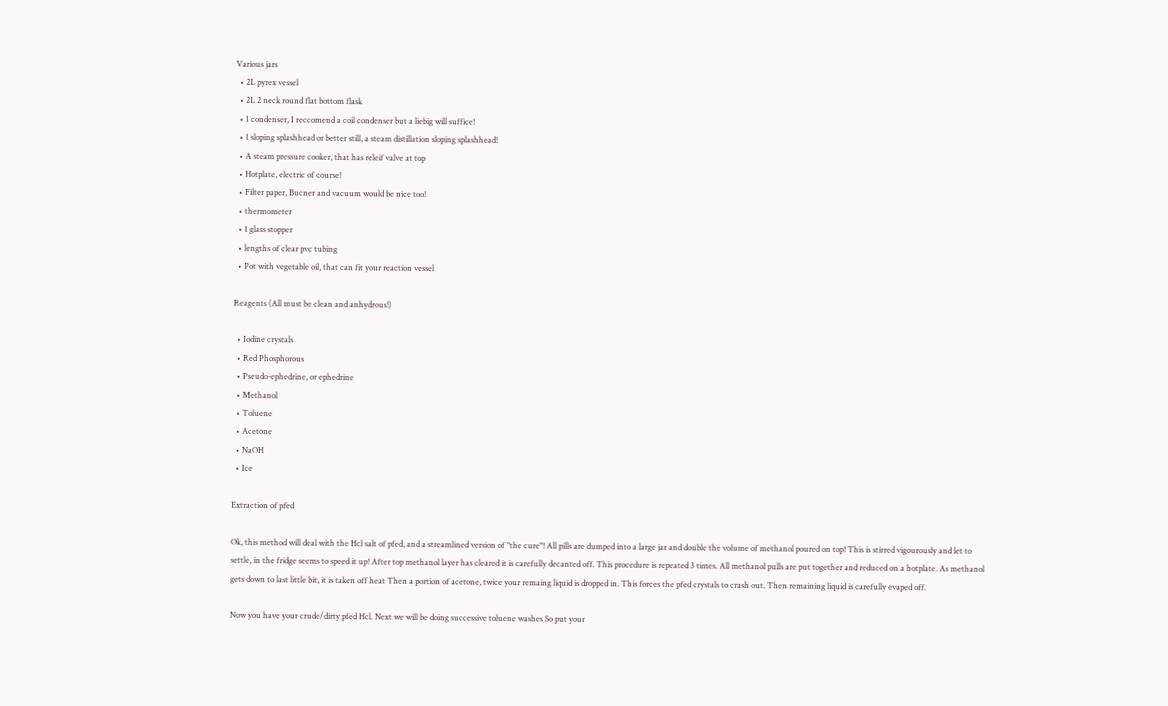Various jars
  • 2L pyrex vessel
  • 2L 2 neck round flat bottom flask
  • 1 condenser, I reccomend a coil condenser but a liebig will suffice!
  • 1 sloping splashhead or better still, a steam distillation sloping splashhead!
  • A steam pressure cooker, that has releif valve at top
  • Hotplate, electric of course!
  • Filter paper, Bucner and vacuum would be nice too!
  • thermometer
  • 1 glass stopper
  • lengths of clear pvc tubing
  • Pot with vegetable oil, that can fit your reaction vessel

Reagents (All must be clean and anhydrous!)

  • Iodine crystals
  • Red Phosphorous
  • Pseudo-ephedrine, or ephedrine
  • Methanol
  • Toluene
  • Acetone
  • NaOH
  • Ice

Extraction of pfed

Ok, this method will deal with the Hcl salt of pfed, and a streamlined version of "the cure"! All pills are dumped into a large jar and double the volume of methanol poured on top! This is stirred vigourously and let to settle, in the fridge seems to speed it up! After top methanol layer has cleared it is carefully decanted off. This procedure is repeated 3 times. All methanol pulls are put together and reduced on a hotplate. As methanol gets down to last little bit, it is taken off heat Then a portion of acetone, twice your remaing liquid is dropped in. This forces the pfed crystals to crash out. Then remaining liquid is carefully evaped off.

Now you have your crude/dirty pfed Hcl. Next we will be doing successive toluene washes So put your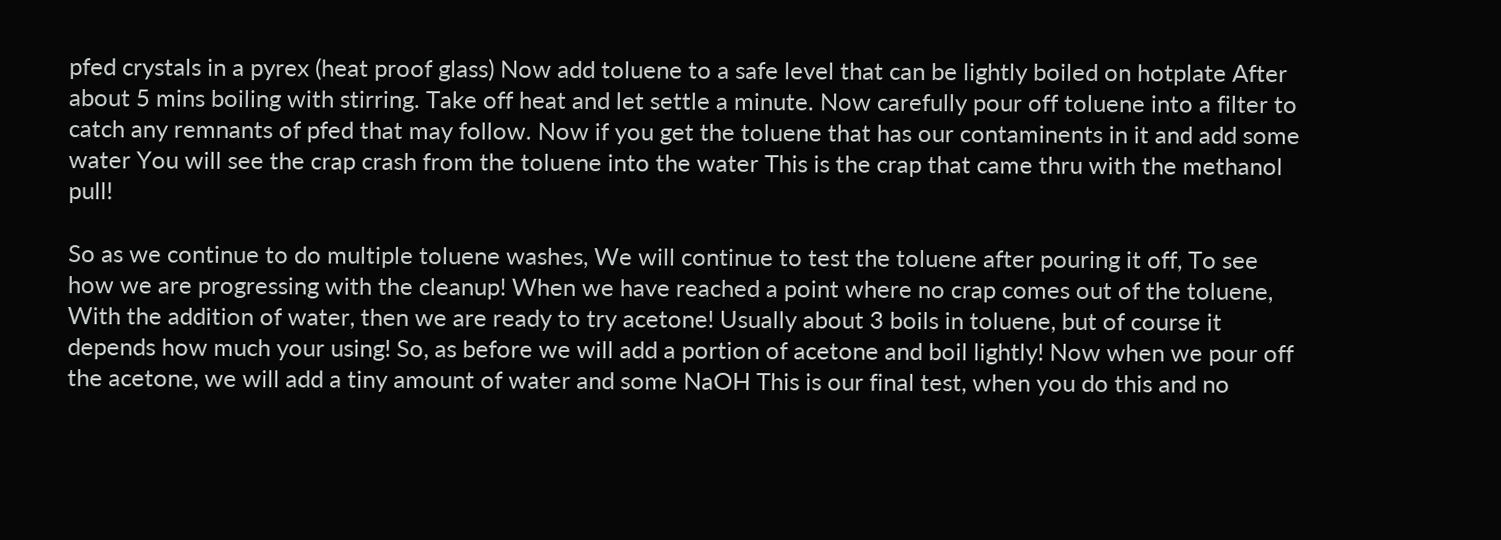pfed crystals in a pyrex (heat proof glass) Now add toluene to a safe level that can be lightly boiled on hotplate After about 5 mins boiling with stirring. Take off heat and let settle a minute. Now carefully pour off toluene into a filter to catch any remnants of pfed that may follow. Now if you get the toluene that has our contaminents in it and add some water You will see the crap crash from the toluene into the water This is the crap that came thru with the methanol pull!

So as we continue to do multiple toluene washes, We will continue to test the toluene after pouring it off, To see how we are progressing with the cleanup! When we have reached a point where no crap comes out of the toluene, With the addition of water, then we are ready to try acetone! Usually about 3 boils in toluene, but of course it depends how much your using! So, as before we will add a portion of acetone and boil lightly! Now when we pour off the acetone, we will add a tiny amount of water and some NaOH This is our final test, when you do this and no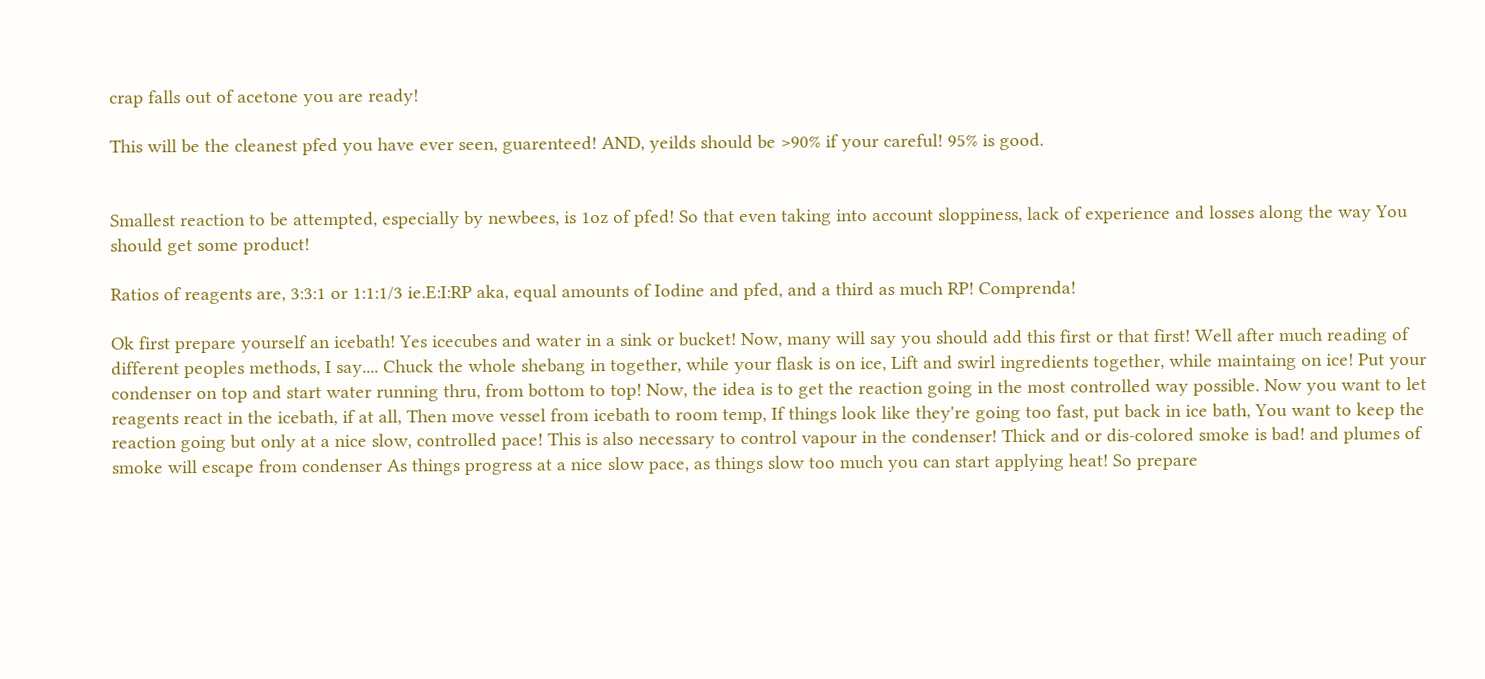crap falls out of acetone you are ready!

This will be the cleanest pfed you have ever seen, guarenteed! AND, yeilds should be >90% if your careful! 95% is good.


Smallest reaction to be attempted, especially by newbees, is 1oz of pfed! So that even taking into account sloppiness, lack of experience and losses along the way You should get some product!

Ratios of reagents are, 3:3:1 or 1:1:1/3 ie.E:I:RP aka, equal amounts of Iodine and pfed, and a third as much RP! Comprenda!

Ok first prepare yourself an icebath! Yes icecubes and water in a sink or bucket! Now, many will say you should add this first or that first! Well after much reading of different peoples methods, I say.... Chuck the whole shebang in together, while your flask is on ice, Lift and swirl ingredients together, while maintaing on ice! Put your condenser on top and start water running thru, from bottom to top! Now, the idea is to get the reaction going in the most controlled way possible. Now you want to let reagents react in the icebath, if at all, Then move vessel from icebath to room temp, If things look like they're going too fast, put back in ice bath, You want to keep the reaction going but only at a nice slow, controlled pace! This is also necessary to control vapour in the condenser! Thick and or dis-colored smoke is bad! and plumes of smoke will escape from condenser As things progress at a nice slow pace, as things slow too much you can start applying heat! So prepare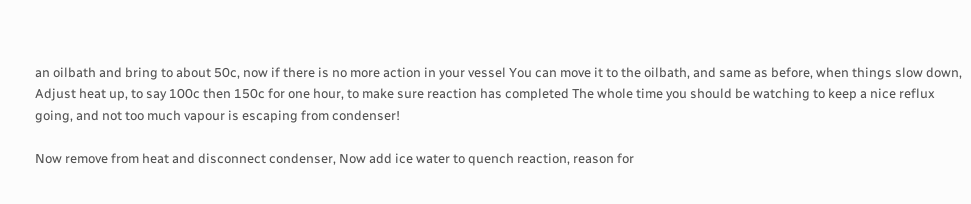an oilbath and bring to about 50c, now if there is no more action in your vessel You can move it to the oilbath, and same as before, when things slow down, Adjust heat up, to say 100c then 150c for one hour, to make sure reaction has completed The whole time you should be watching to keep a nice reflux going, and not too much vapour is escaping from condenser!

Now remove from heat and disconnect condenser, Now add ice water to quench reaction, reason for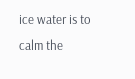ice water is to calm the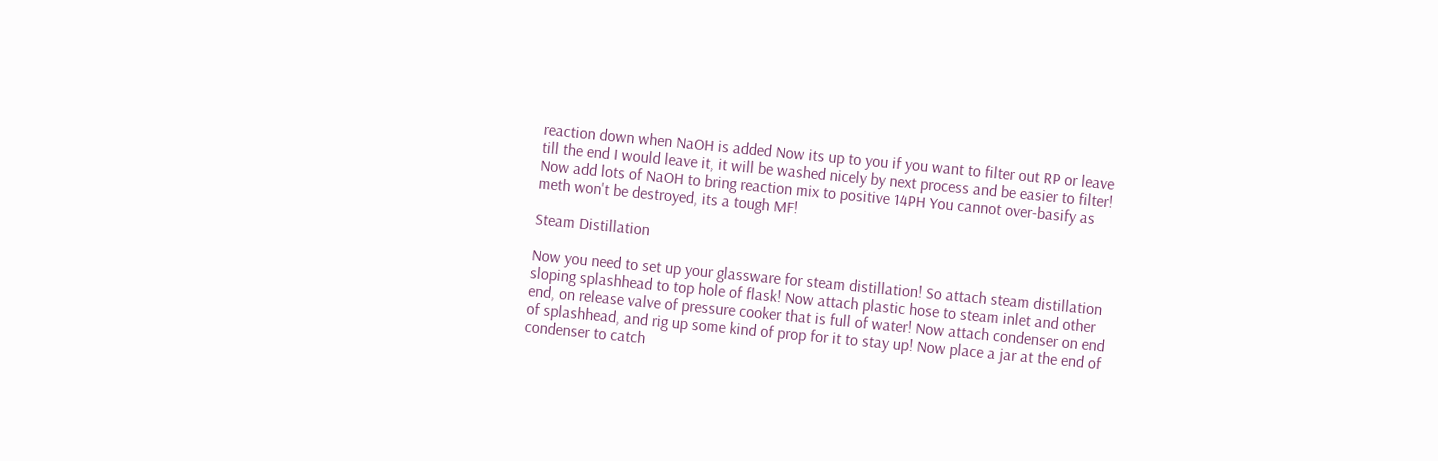reaction down when NaOH is added Now its up to you if you want to filter out RP or leave till the end I would leave it, it will be washed nicely by next process and be easier to filter! Now add lots of NaOH to bring reaction mix to positive 14PH You cannot over-basify as meth won't be destroyed, its a tough MF!

Steam Distillation

Now you need to set up your glassware for steam distillation! So attach steam distillation sloping splashhead to top hole of flask! Now attach plastic hose to steam inlet and other end, on release valve of pressure cooker that is full of water! Now attach condenser on end of splashhead, and rig up some kind of prop for it to stay up! Now place a jar at the end of condenser to catch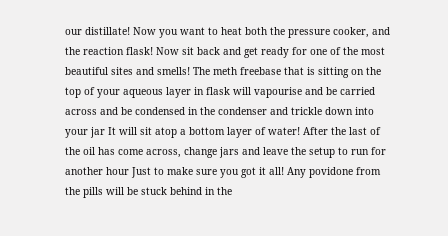our distillate! Now you want to heat both the pressure cooker, and the reaction flask! Now sit back and get ready for one of the most beautiful sites and smells! The meth freebase that is sitting on the top of your aqueous layer in flask will vapourise and be carried across and be condensed in the condenser and trickle down into your jar It will sit atop a bottom layer of water! After the last of the oil has come across, change jars and leave the setup to run for another hour Just to make sure you got it all! Any povidone from the pills will be stuck behind in the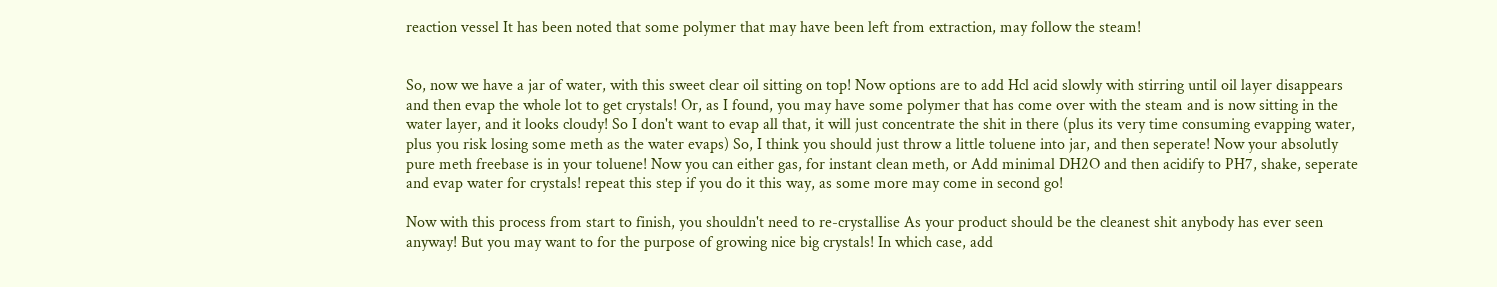reaction vessel It has been noted that some polymer that may have been left from extraction, may follow the steam!


So, now we have a jar of water, with this sweet clear oil sitting on top! Now options are to add Hcl acid slowly with stirring until oil layer disappears and then evap the whole lot to get crystals! Or, as I found, you may have some polymer that has come over with the steam and is now sitting in the water layer, and it looks cloudy! So I don't want to evap all that, it will just concentrate the shit in there (plus its very time consuming evapping water, plus you risk losing some meth as the water evaps) So, I think you should just throw a little toluene into jar, and then seperate! Now your absolutly pure meth freebase is in your toluene! Now you can either gas, for instant clean meth, or Add minimal DH2O and then acidify to PH7, shake, seperate and evap water for crystals! repeat this step if you do it this way, as some more may come in second go!

Now with this process from start to finish, you shouldn't need to re-crystallise As your product should be the cleanest shit anybody has ever seen anyway! But you may want to for the purpose of growing nice big crystals! In which case, add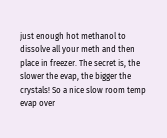just enough hot methanol to dissolve all your meth and then place in freezer. The secret is, the slower the evap, the bigger the crystals! So a nice slow room temp evap over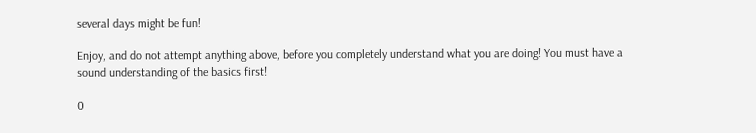several days might be fun!

Enjoy, and do not attempt anything above, before you completely understand what you are doing! You must have a sound understanding of the basics first!

0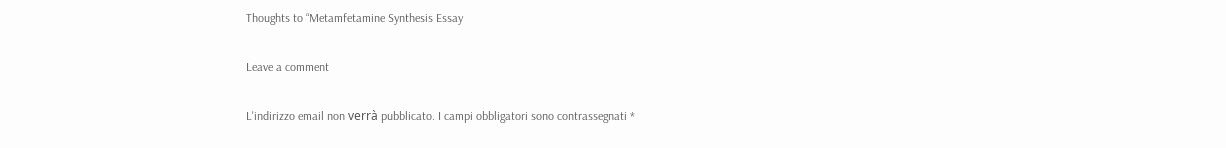Thoughts to “Metamfetamine Synthesis Essay

Leave a comment

L'indirizzo email non verrà pubblicato. I campi obbligatori sono contrassegnati *